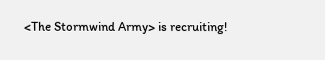<The Stormwind Army> is recruiting!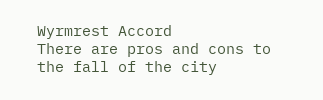Wyrmrest Accord
There are pros and cons to the fall of the city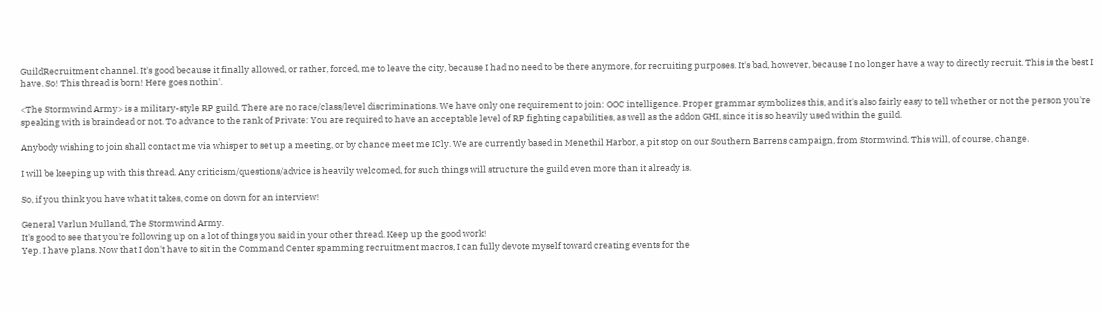GuildRecruitment channel. It's good because it finally allowed, or rather, forced, me to leave the city, because I had no need to be there anymore, for recruiting purposes. It's bad, however, because I no longer have a way to directly recruit. This is the best I have. So! This thread is born! Here goes nothin'.

<The Stormwind Army> is a military-style RP guild. There are no race/class/level discriminations. We have only one requirement to join: OOC intelligence. Proper grammar symbolizes this, and it's also fairly easy to tell whether or not the person you're speaking with is braindead or not. To advance to the rank of Private: You are required to have an acceptable level of RP fighting capabilities, as well as the addon GHI, since it is so heavily used within the guild.

Anybody wishing to join shall contact me via whisper to set up a meeting, or by chance meet me ICly. We are currently based in Menethil Harbor, a pit stop on our Southern Barrens campaign, from Stormwind. This will, of course, change.

I will be keeping up with this thread. Any criticism/questions/advice is heavily welcomed, for such things will structure the guild even more than it already is.

So, if you think you have what it takes, come on down for an interview!

General Varlun Mulland, The Stormwind Army.
It's good to see that you're following up on a lot of things you said in your other thread. Keep up the good work!
Yep. I have plans. Now that I don't have to sit in the Command Center spamming recruitment macros, I can fully devote myself toward creating events for the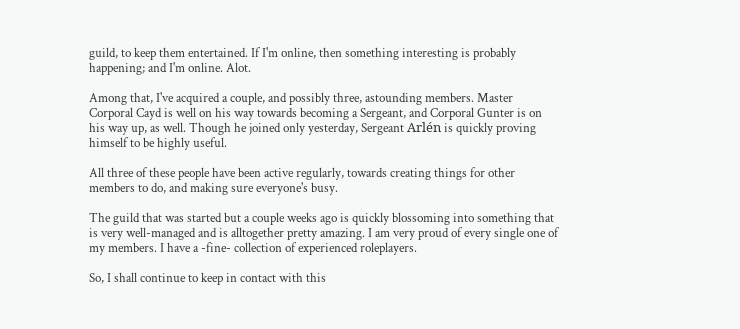guild, to keep them entertained. If I'm online, then something interesting is probably happening; and I'm online. Alot.

Among that, I've acquired a couple, and possibly three, astounding members. Master Corporal Cayd is well on his way towards becoming a Sergeant, and Corporal Gunter is on his way up, as well. Though he joined only yesterday, Sergeant Arlén is quickly proving himself to be highly useful.

All three of these people have been active regularly, towards creating things for other members to do, and making sure everyone's busy.

The guild that was started but a couple weeks ago is quickly blossoming into something that is very well-managed and is alltogether pretty amazing. I am very proud of every single one of my members. I have a -fine- collection of experienced roleplayers.

So, I shall continue to keep in contact with this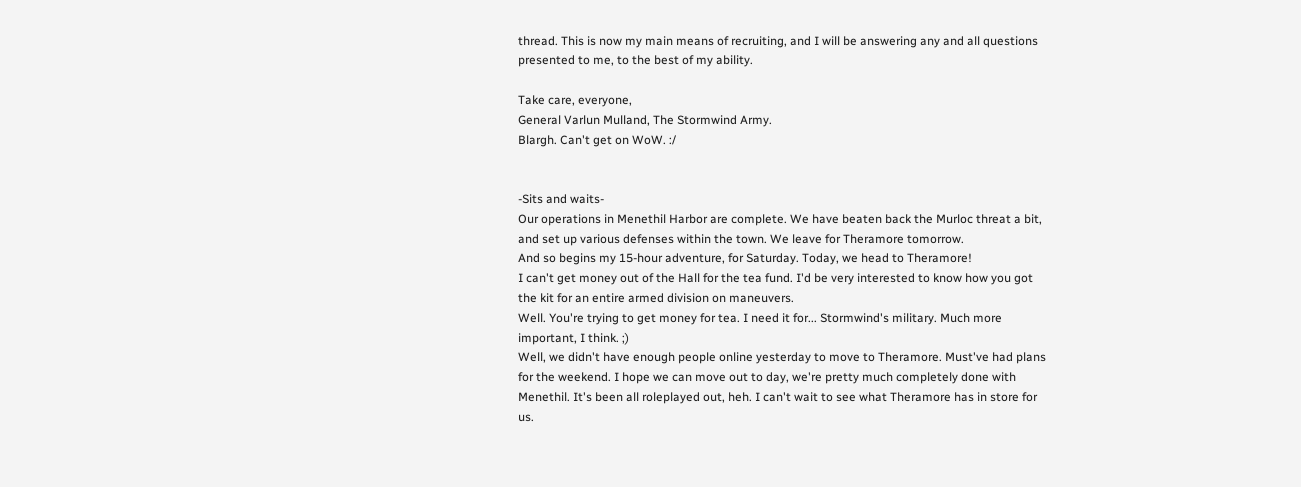thread. This is now my main means of recruiting, and I will be answering any and all questions presented to me, to the best of my ability.

Take care, everyone,
General Varlun Mulland, The Stormwind Army.
Blargh. Can't get on WoW. :/


-Sits and waits-
Our operations in Menethil Harbor are complete. We have beaten back the Murloc threat a bit, and set up various defenses within the town. We leave for Theramore tomorrow.
And so begins my 15-hour adventure, for Saturday. Today, we head to Theramore!
I can't get money out of the Hall for the tea fund. I'd be very interested to know how you got the kit for an entire armed division on maneuvers.
Well. You're trying to get money for tea. I need it for... Stormwind's military. Much more important, I think. ;)
Well, we didn't have enough people online yesterday to move to Theramore. Must've had plans for the weekend. I hope we can move out to day, we're pretty much completely done with Menethil. It's been all roleplayed out, heh. I can't wait to see what Theramore has in store for us.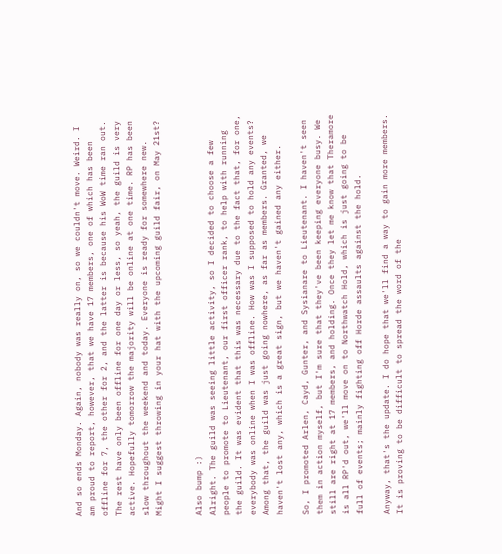And so ends Monday. Again, nobody was really on, so we couldn't move. Weird. I am proud to report, however, that we have 17 members, one of which has been offline for 7, the other for 2, and the latter is because his WoW time ran out. The rest have only been offline for one day or less, so yeah, the guild is very active. Hopefully tomorrow the majority will be online at one time. RP has been slow throughout the weekend and today. Everyone is ready for somewhere new.
Might I suggest throwing in your hat with the upcoming guild fair, on May 21st?


Also bump :)
Alright. The guild was seeing little activity, so I decided to choose a few people to promote to Lieutenant, our first officer rank, to help with running the guild. It was evident that this was necessary due to the fact that, for one, everybody was online when I was offline. How was I supposed to hold any events? Among that, the guild was just going nowhere, as far as members. Granted, we haven't lost any, which is a great sign, but we haven't gained any either.

So, I promoted Arlen, Cayd, Gunter, and Sysianare to Lieutenant. I haven't seen them in action myself, but I'm sure that they've been keeping everyone busy. We still are right at 17 members, and holding. Once they let me know that Theramore is all RP'd out, we'll move on to Northwatch Hold, which is just going to be full of events; mainly fighting off Horde assaults against the hold.

Anyway, that's the update. I do hope that we'll find a way to gain more members. It is proving to be difficult to spread the word of the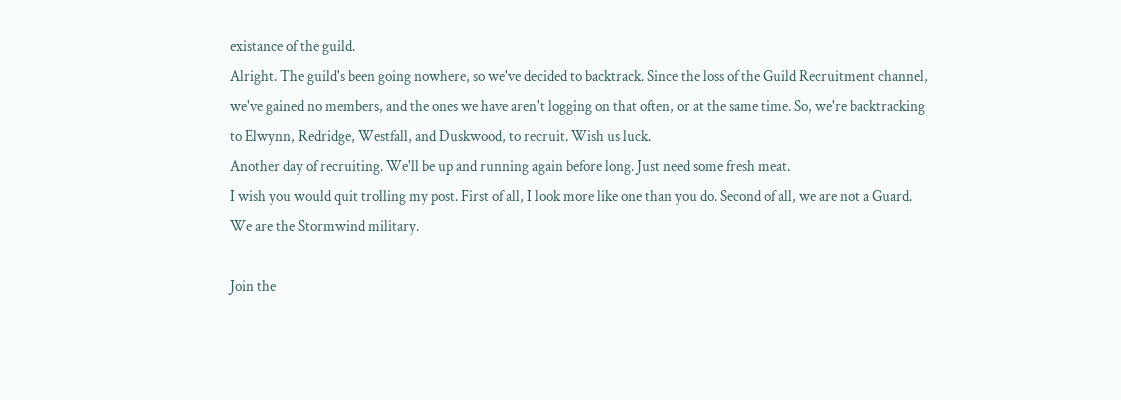existance of the guild.
Alright. The guild's been going nowhere, so we've decided to backtrack. Since the loss of the Guild Recruitment channel, we've gained no members, and the ones we have aren't logging on that often, or at the same time. So, we're backtracking to Elwynn, Redridge, Westfall, and Duskwood, to recruit. Wish us luck.
Another day of recruiting. We'll be up and running again before long. Just need some fresh meat.
I wish you would quit trolling my post. First of all, I look more like one than you do. Second of all, we are not a Guard. We are the Stormwind military.

Join the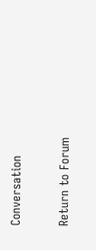Conversation

Return to Forum